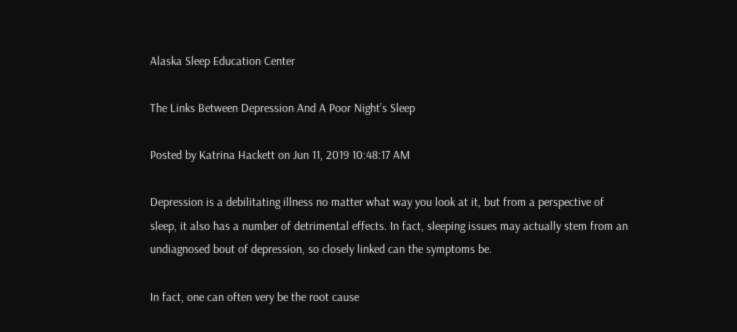Alaska Sleep Education Center

The Links Between Depression And A Poor Night’s Sleep

Posted by Katrina Hackett on Jun 11, 2019 10:48:17 AM

Depression is a debilitating illness no matter what way you look at it, but from a perspective of sleep, it also has a number of detrimental effects. In fact, sleeping issues may actually stem from an undiagnosed bout of depression, so closely linked can the symptoms be.

In fact, one can often very be the root cause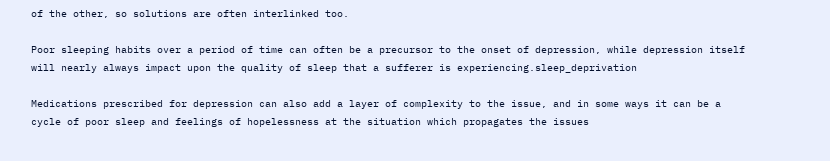of the other, so solutions are often interlinked too.

Poor sleeping habits over a period of time can often be a precursor to the onset of depression, while depression itself will nearly always impact upon the quality of sleep that a sufferer is experiencing.sleep_deprivation

Medications prescribed for depression can also add a layer of complexity to the issue, and in some ways it can be a cycle of poor sleep and feelings of hopelessness at the situation which propagates the issues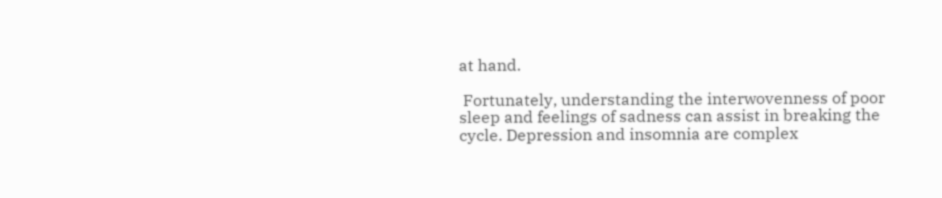at hand.

 Fortunately, understanding the interwovenness of poor sleep and feelings of sadness can assist in breaking the cycle. Depression and insomnia are complex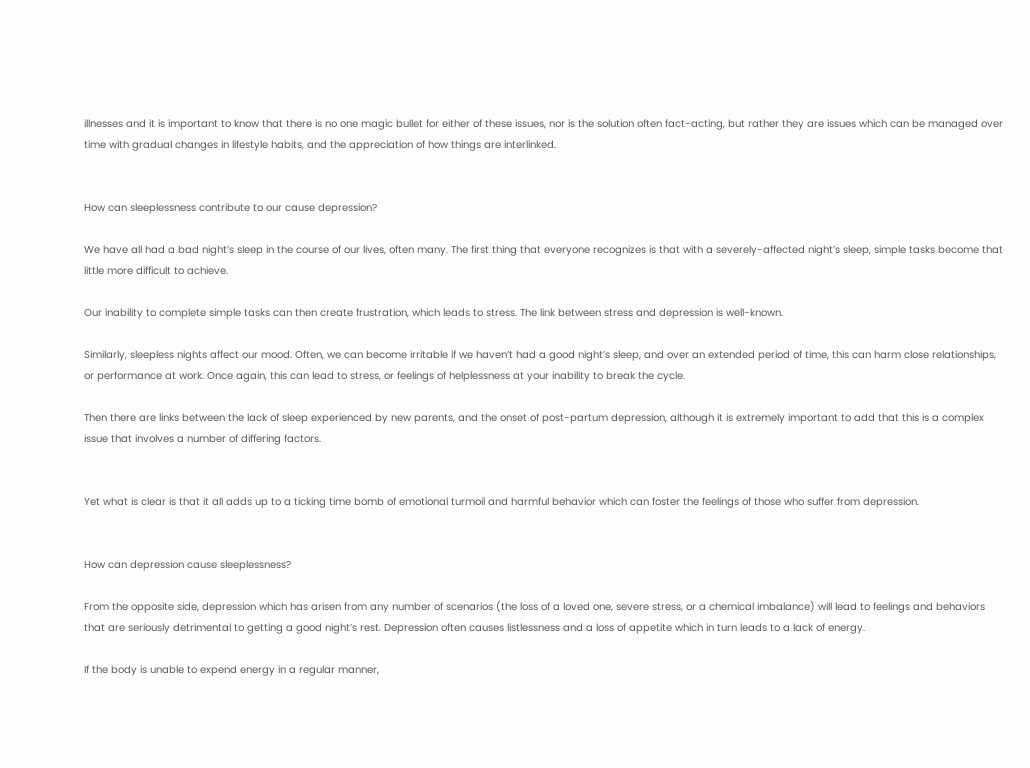illnesses and it is important to know that there is no one magic bullet for either of these issues, nor is the solution often fact-acting, but rather they are issues which can be managed over time with gradual changes in lifestyle habits, and the appreciation of how things are interlinked.


How can sleeplessness contribute to our cause depression?

We have all had a bad night’s sleep in the course of our lives, often many. The first thing that everyone recognizes is that with a severely-affected night’s sleep, simple tasks become that little more difficult to achieve.

Our inability to complete simple tasks can then create frustration, which leads to stress. The link between stress and depression is well-known.

Similarly, sleepless nights affect our mood. Often, we can become irritable if we haven’t had a good night’s sleep, and over an extended period of time, this can harm close relationships, or performance at work. Once again, this can lead to stress, or feelings of helplessness at your inability to break the cycle.

Then there are links between the lack of sleep experienced by new parents, and the onset of post-partum depression, although it is extremely important to add that this is a complex issue that involves a number of differing factors.


Yet what is clear is that it all adds up to a ticking time bomb of emotional turmoil and harmful behavior which can foster the feelings of those who suffer from depression.


How can depression cause sleeplessness?

From the opposite side, depression which has arisen from any number of scenarios (the loss of a loved one, severe stress, or a chemical imbalance) will lead to feelings and behaviors that are seriously detrimental to getting a good night’s rest. Depression often causes listlessness and a loss of appetite which in turn leads to a lack of energy.

If the body is unable to expend energy in a regular manner,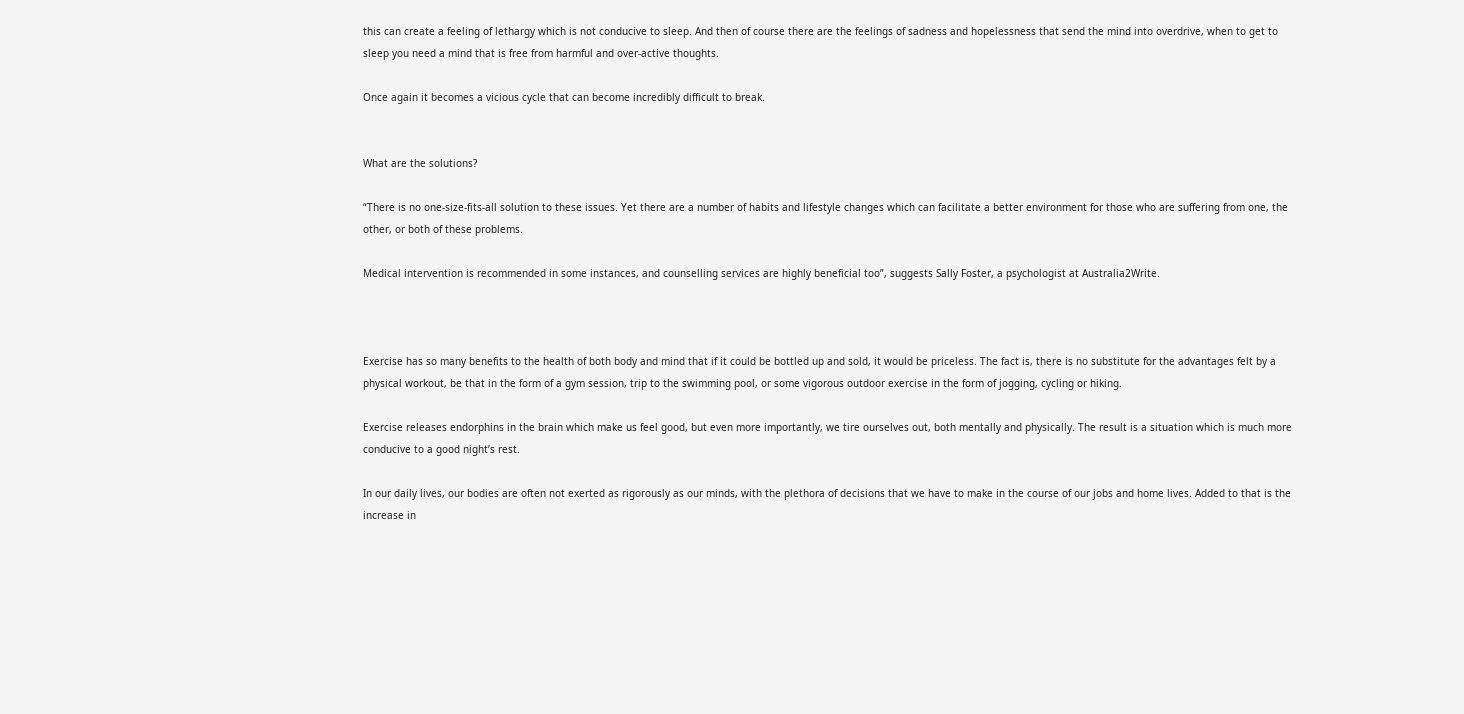this can create a feeling of lethargy which is not conducive to sleep. And then of course there are the feelings of sadness and hopelessness that send the mind into overdrive, when to get to sleep you need a mind that is free from harmful and over-active thoughts.

Once again it becomes a vicious cycle that can become incredibly difficult to break.


What are the solutions?

“There is no one-size-fits-all solution to these issues. Yet there are a number of habits and lifestyle changes which can facilitate a better environment for those who are suffering from one, the other, or both of these problems.

Medical intervention is recommended in some instances, and counselling services are highly beneficial too”, suggests Sally Foster, a psychologist at Australia2Write.



Exercise has so many benefits to the health of both body and mind that if it could be bottled up and sold, it would be priceless. The fact is, there is no substitute for the advantages felt by a physical workout, be that in the form of a gym session, trip to the swimming pool, or some vigorous outdoor exercise in the form of jogging, cycling or hiking.

Exercise releases endorphins in the brain which make us feel good, but even more importantly, we tire ourselves out, both mentally and physically. The result is a situation which is much more conducive to a good night’s rest.

In our daily lives, our bodies are often not exerted as rigorously as our minds, with the plethora of decisions that we have to make in the course of our jobs and home lives. Added to that is the increase in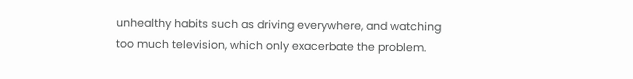unhealthy habits such as driving everywhere, and watching too much television, which only exacerbate the problem.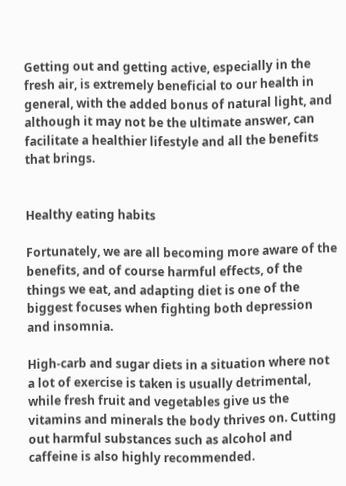Getting out and getting active, especially in the fresh air, is extremely beneficial to our health in general, with the added bonus of natural light, and although it may not be the ultimate answer, can facilitate a healthier lifestyle and all the benefits that brings.


Healthy eating habits

Fortunately, we are all becoming more aware of the benefits, and of course harmful effects, of the things we eat, and adapting diet is one of the biggest focuses when fighting both depression and insomnia.

High-carb and sugar diets in a situation where not a lot of exercise is taken is usually detrimental, while fresh fruit and vegetables give us the vitamins and minerals the body thrives on. Cutting out harmful substances such as alcohol and caffeine is also highly recommended.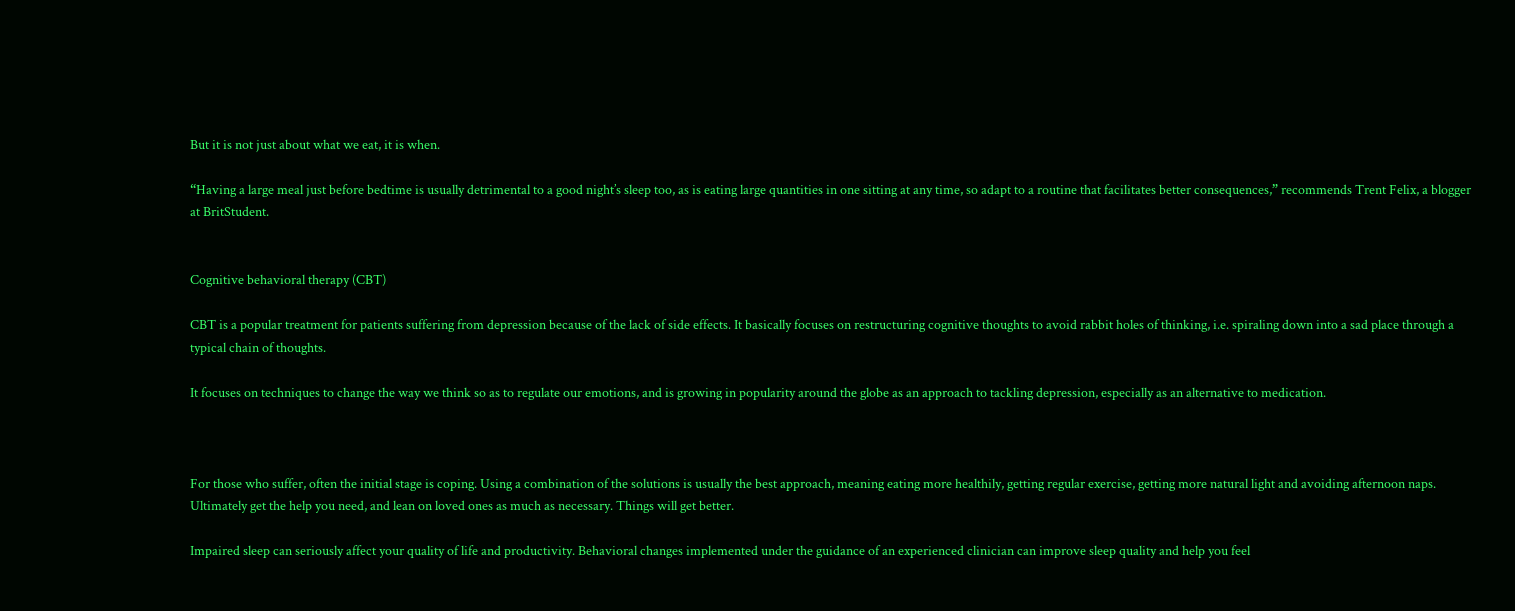But it is not just about what we eat, it is when.

“Having a large meal just before bedtime is usually detrimental to a good night’s sleep too, as is eating large quantities in one sitting at any time, so adapt to a routine that facilitates better consequences,” recommends Trent Felix, a blogger at BritStudent.


Cognitive behavioral therapy (CBT)

CBT is a popular treatment for patients suffering from depression because of the lack of side effects. It basically focuses on restructuring cognitive thoughts to avoid rabbit holes of thinking, i.e. spiraling down into a sad place through a typical chain of thoughts.

It focuses on techniques to change the way we think so as to regulate our emotions, and is growing in popularity around the globe as an approach to tackling depression, especially as an alternative to medication.



For those who suffer, often the initial stage is coping. Using a combination of the solutions is usually the best approach, meaning eating more healthily, getting regular exercise, getting more natural light and avoiding afternoon naps. Ultimately get the help you need, and lean on loved ones as much as necessary. Things will get better.

Impaired sleep can seriously affect your quality of life and productivity. Behavioral changes implemented under the guidance of an experienced clinician can improve sleep quality and help you feel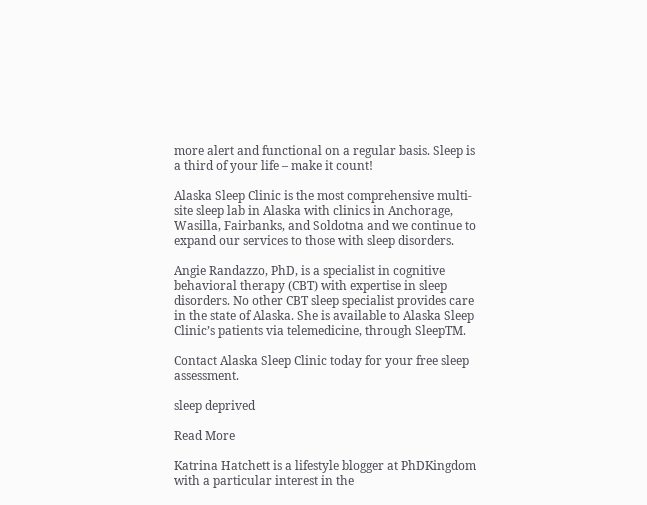more alert and functional on a regular basis. Sleep is a third of your life – make it count!

Alaska Sleep Clinic is the most comprehensive multi-site sleep lab in Alaska with clinics in Anchorage, Wasilla, Fairbanks, and Soldotna and we continue to expand our services to those with sleep disorders.

Angie Randazzo, PhD, is a specialist in cognitive behavioral therapy (CBT) with expertise in sleep disorders. No other CBT sleep specialist provides care in the state of Alaska. She is available to Alaska Sleep Clinic’s patients via telemedicine, through SleepTM.

Contact Alaska Sleep Clinic today for your free sleep assessment.

sleep deprived

Read More

Katrina Hatchett is a lifestyle blogger at PhDKingdom with a particular interest in the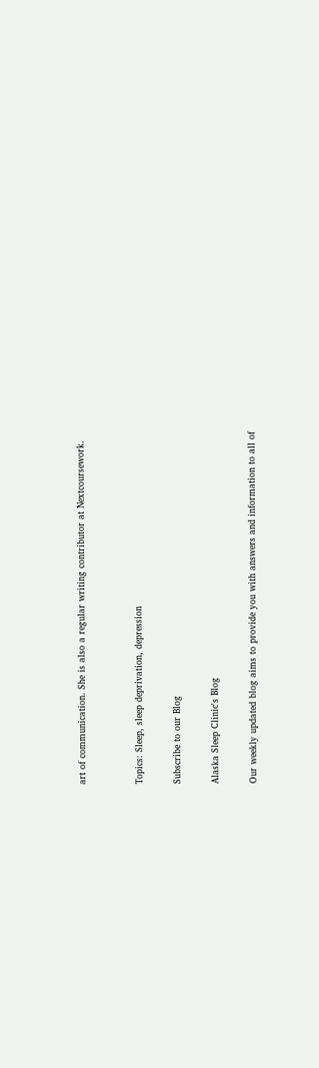art of communication. She is also a regular writing contributor at Nextcoursework.


Topics: Sleep, sleep deprivation, depression

Subscribe to our Blog

Alaska Sleep Clinic's Blog

Our weekly updated blog aims to provide you with answers and information to all of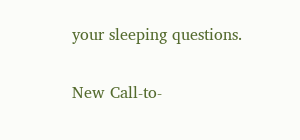your sleeping questions.

New Call-to-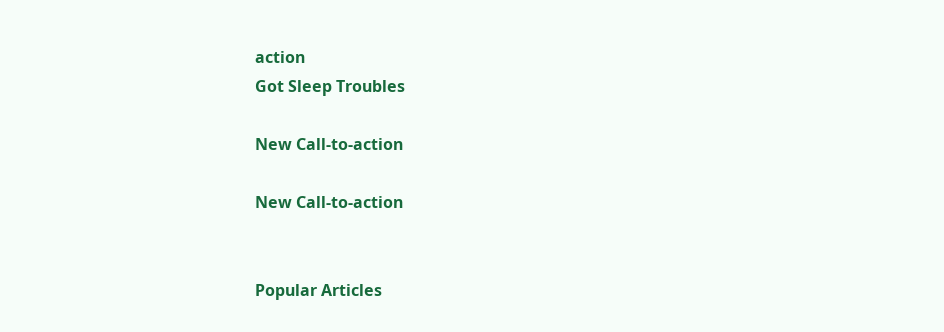action
Got Sleep Troubles

New Call-to-action

New Call-to-action


Popular Articles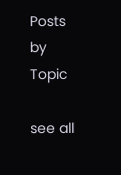Posts by Topic

see all